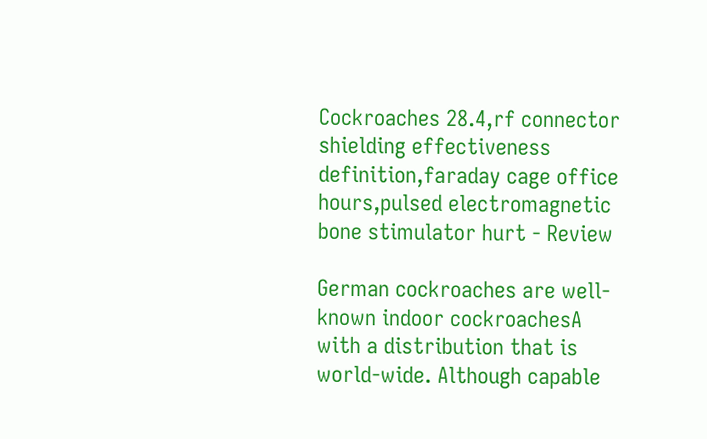Cockroaches 28.4,rf connector shielding effectiveness definition,faraday cage office hours,pulsed electromagnetic bone stimulator hurt - Review

German cockroaches are well-known indoor cockroachesA with a distribution that is world-wide. Although capable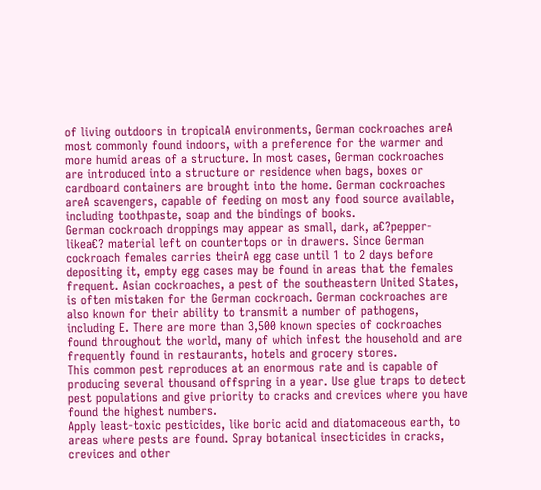of living outdoors in tropicalA environments, German cockroaches areA most commonly found indoors, with a preference for the warmer and more humid areas of a structure. In most cases, German cockroaches are introduced into a structure or residence when bags, boxes or cardboard containers are brought into the home. German cockroaches areA scavengers, capable of feeding on most any food source available, including toothpaste, soap and the bindings of books.
German cockroach droppings may appear as small, dark, a€?pepper-likea€? material left on countertops or in drawers. Since German cockroach females carries theirA egg case until 1 to 2 days before depositing it, empty egg cases may be found in areas that the females frequent. Asian cockroaches, a pest of the southeastern United States, is often mistaken for the German cockroach. German cockroaches are also known for their ability to transmit a number of pathogens, including E. There are more than 3,500 known species of cockroaches found throughout the world, many of which infest the household and are frequently found in restaurants, hotels and grocery stores.
This common pest reproduces at an enormous rate and is capable of producing several thousand offspring in a year. Use glue traps to detect pest populations and give priority to cracks and crevices where you have found the highest numbers.
Apply least-toxic pesticides, like boric acid and diatomaceous earth, to areas where pests are found. Spray botanical insecticides in cracks, crevices and other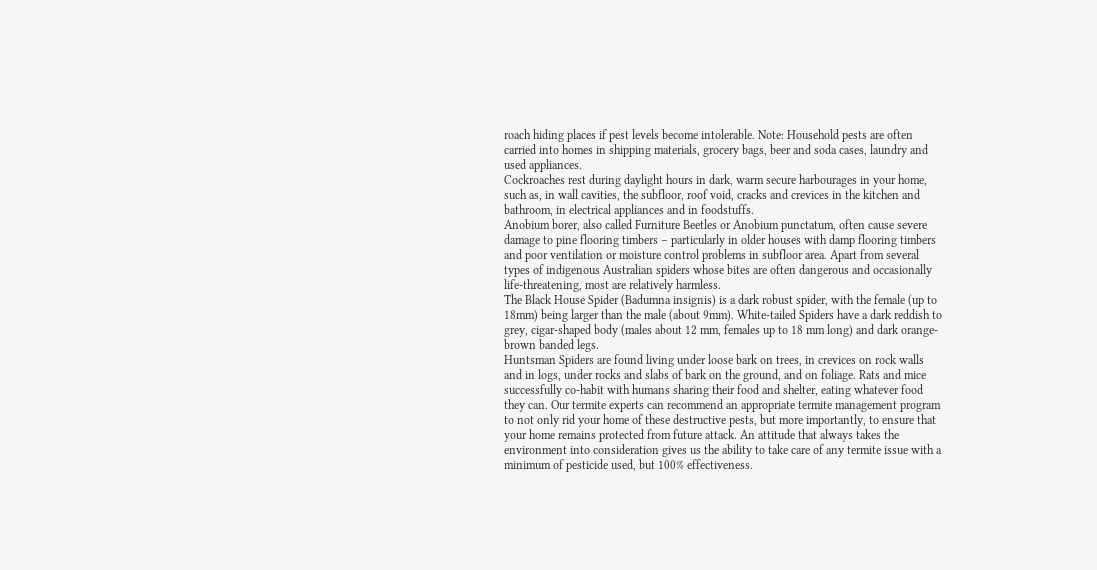roach hiding places if pest levels become intolerable. Note: Household pests are often carried into homes in shipping materials, grocery bags, beer and soda cases, laundry and used appliances.
Cockroaches rest during daylight hours in dark, warm secure harbourages in your home, such as, in wall cavities, the subfloor, roof void, cracks and crevices in the kitchen and bathroom, in electrical appliances and in foodstuffs.
Anobium borer, also called Furniture Beetles or Anobium punctatum, often cause severe damage to pine flooring timbers – particularly in older houses with damp flooring timbers and poor ventilation or moisture control problems in subfloor area. Apart from several types of indigenous Australian spiders whose bites are often dangerous and occasionally life-threatening, most are relatively harmless.
The Black House Spider (Badumna insignis) is a dark robust spider, with the female (up to 18mm) being larger than the male (about 9mm). White-tailed Spiders have a dark reddish to grey, cigar-shaped body (males about 12 mm, females up to 18 mm long) and dark orange-brown banded legs.
Huntsman Spiders are found living under loose bark on trees, in crevices on rock walls and in logs, under rocks and slabs of bark on the ground, and on foliage. Rats and mice successfully co-habit with humans sharing their food and shelter, eating whatever food they can. Our termite experts can recommend an appropriate termite management program to not only rid your home of these destructive pests, but more importantly, to ensure that your home remains protected from future attack. An attitude that always takes the environment into consideration gives us the ability to take care of any termite issue with a minimum of pesticide used, but 100% effectiveness.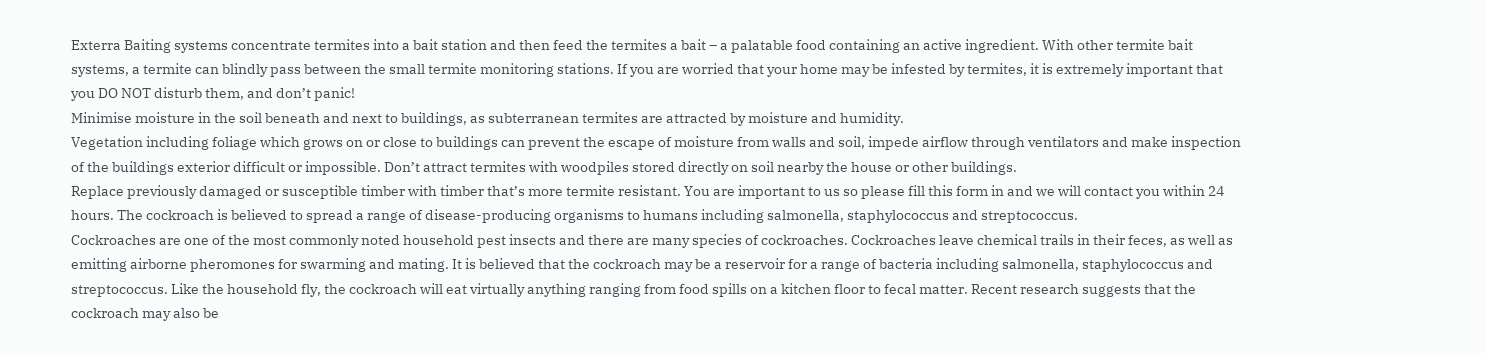Exterra Baiting systems concentrate termites into a bait station and then feed the termites a bait – a palatable food containing an active ingredient. With other termite bait systems, a termite can blindly pass between the small termite monitoring stations. If you are worried that your home may be infested by termites, it is extremely important that you DO NOT disturb them, and don’t panic!
Minimise moisture in the soil beneath and next to buildings, as subterranean termites are attracted by moisture and humidity.
Vegetation including foliage which grows on or close to buildings can prevent the escape of moisture from walls and soil, impede airflow through ventilators and make inspection of the buildings exterior difficult or impossible. Don’t attract termites with woodpiles stored directly on soil nearby the house or other buildings.
Replace previously damaged or susceptible timber with timber that’s more termite resistant. You are important to us so please fill this form in and we will contact you within 24 hours. The cockroach is believed to spread a range of disease-producing organisms to humans including salmonella, staphylococcus and streptococcus.
Cockroaches are one of the most commonly noted household pest insects and there are many species of cockroaches. Cockroaches leave chemical trails in their feces, as well as emitting airborne pheromones for swarming and mating. It is believed that the cockroach may be a reservoir for a range of bacteria including salmonella, staphylococcus and streptococcus. Like the household fly, the cockroach will eat virtually anything ranging from food spills on a kitchen floor to fecal matter. Recent research suggests that the cockroach may also be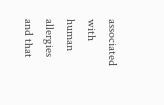associated with human allergies and that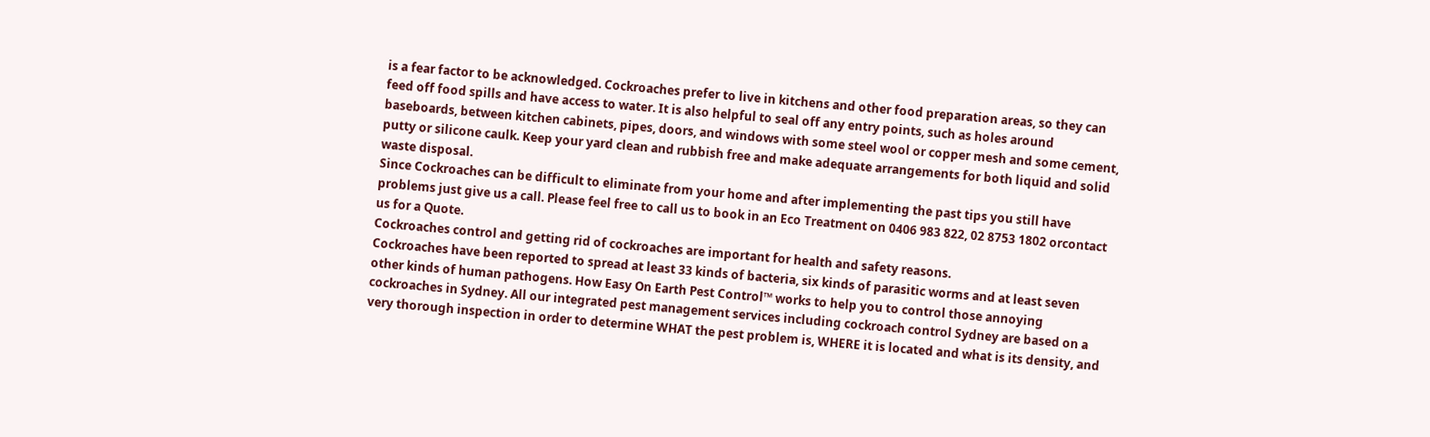is a fear factor to be acknowledged. Cockroaches prefer to live in kitchens and other food preparation areas, so they can feed off food spills and have access to water. It is also helpful to seal off any entry points, such as holes around baseboards, between kitchen cabinets, pipes, doors, and windows with some steel wool or copper mesh and some cement, putty or silicone caulk. Keep your yard clean and rubbish free and make adequate arrangements for both liquid and solid waste disposal.
Since Cockroaches can be difficult to eliminate from your home and after implementing the past tips you still have problems just give us a call. Please feel free to call us to book in an Eco Treatment on 0406 983 822, 02 8753 1802 orcontact us for a Quote.
Cockroaches control and getting rid of cockroaches are important for health and safety reasons.
Cockroaches have been reported to spread at least 33 kinds of bacteria, six kinds of parasitic worms and at least seven other kinds of human pathogens. How Easy On Earth Pest Control™ works to help you to control those annoying cockroaches in Sydney. All our integrated pest management services including cockroach control Sydney are based on a very thorough inspection in order to determine WHAT the pest problem is, WHERE it is located and what is its density, and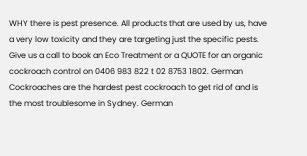WHY there is pest presence. All products that are used by us, have a very low toxicity and they are targeting just the specific pests. Give us a call to book an Eco Treatment or a QUOTE for an organic cockroach control on 0406 983 822 t 02 8753 1802. German Cockroaches are the hardest pest cockroach to get rid of and is the most troublesome in Sydney. German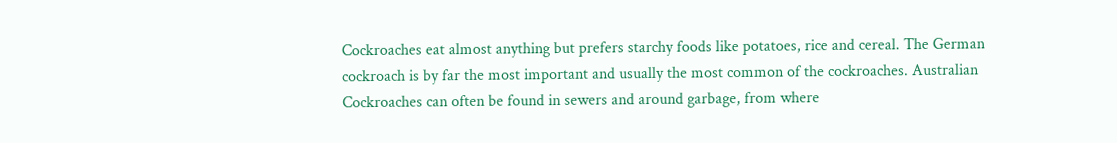Cockroaches eat almost anything but prefers starchy foods like potatoes, rice and cereal. The German cockroach is by far the most important and usually the most common of the cockroaches. Australian Cockroaches can often be found in sewers and around garbage, from where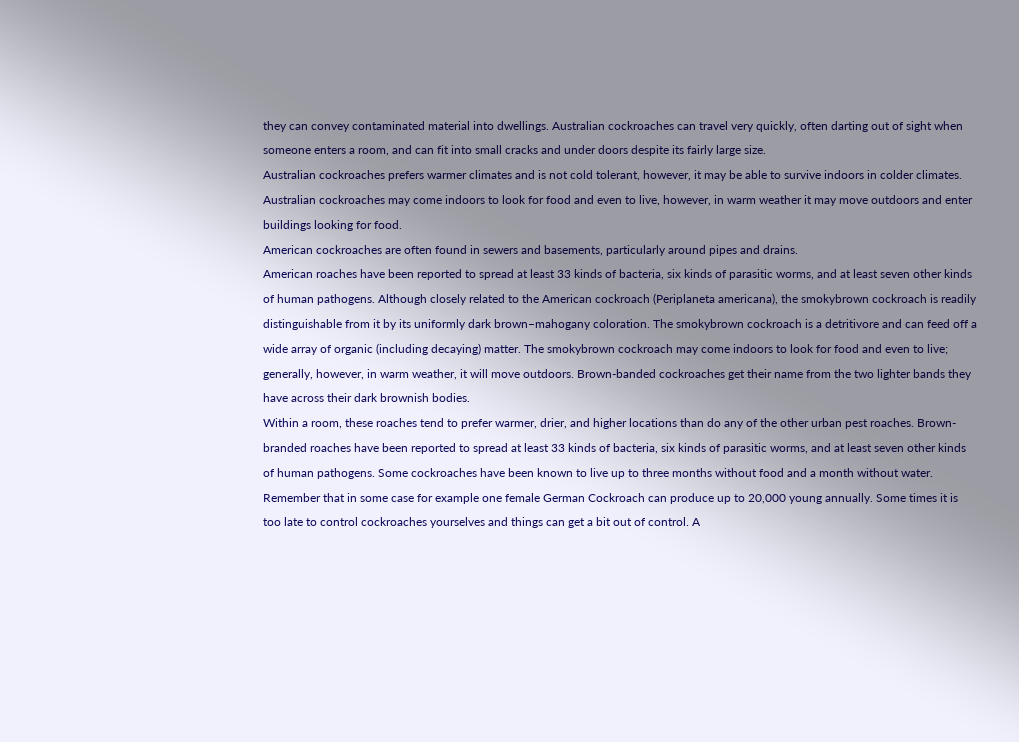they can convey contaminated material into dwellings. Australian cockroaches can travel very quickly, often darting out of sight when someone enters a room, and can fit into small cracks and under doors despite its fairly large size.
Australian cockroaches prefers warmer climates and is not cold tolerant, however, it may be able to survive indoors in colder climates. Australian cockroaches may come indoors to look for food and even to live, however, in warm weather it may move outdoors and enter buildings looking for food.
American cockroaches are often found in sewers and basements, particularly around pipes and drains.
American roaches have been reported to spread at least 33 kinds of bacteria, six kinds of parasitic worms, and at least seven other kinds of human pathogens. Although closely related to the American cockroach (Periplaneta americana), the smokybrown cockroach is readily distinguishable from it by its uniformly dark brown–mahogany coloration. The smokybrown cockroach is a detritivore and can feed off a wide array of organic (including decaying) matter. The smokybrown cockroach may come indoors to look for food and even to live; generally, however, in warm weather, it will move outdoors. Brown-banded cockroaches get their name from the two lighter bands they have across their dark brownish bodies.
Within a room, these roaches tend to prefer warmer, drier, and higher locations than do any of the other urban pest roaches. Brown-branded roaches have been reported to spread at least 33 kinds of bacteria, six kinds of parasitic worms, and at least seven other kinds of human pathogens. Some cockroaches have been known to live up to three months without food and a month without water. Remember that in some case for example one female German Cockroach can produce up to 20,000 young annually. Some times it is too late to control cockroaches yourselves and things can get a bit out of control. A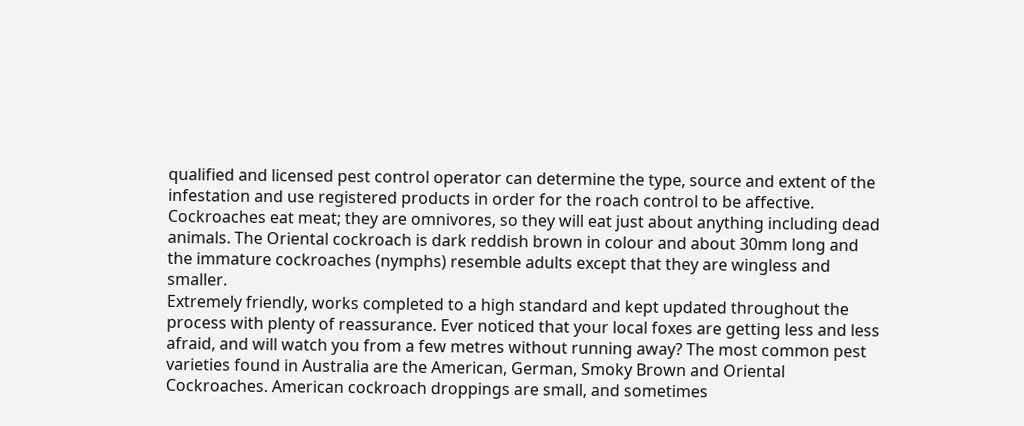qualified and licensed pest control operator can determine the type, source and extent of the infestation and use registered products in order for the roach control to be affective. Cockroaches eat meat; they are omnivores, so they will eat just about anything including dead animals. The Oriental cockroach is dark reddish brown in colour and about 30mm long and the immature cockroaches (nymphs) resemble adults except that they are wingless and smaller.
Extremely friendly, works completed to a high standard and kept updated throughout the process with plenty of reassurance. Ever noticed that your local foxes are getting less and less afraid, and will watch you from a few metres without running away? The most common pest varieties found in Australia are the American, German, Smoky Brown and Oriental Cockroaches. American cockroach droppings are small, and sometimes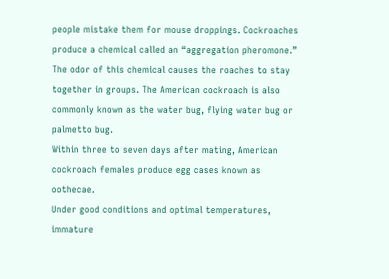people mistake them for mouse droppings. Cockroaches produce a chemical called an “aggregation pheromone.” The odor of this chemical causes the roaches to stay together in groups. The American cockroach is also commonly known as the water bug, flying water bug or palmetto bug.
Within three to seven days after mating, American cockroach females produce egg cases known as oothecae.
Under good conditions and optimal temperatures, immature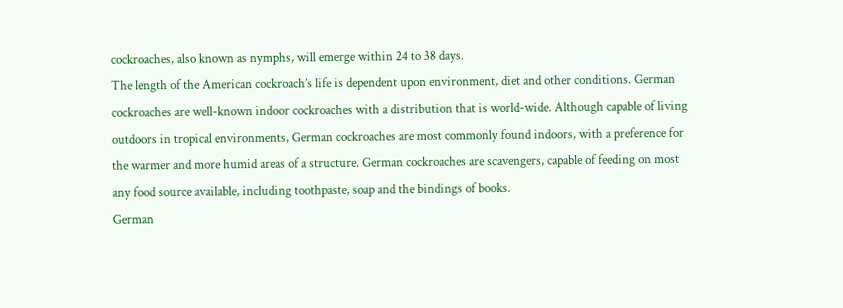cockroaches, also known as nymphs, will emerge within 24 to 38 days.
The length of the American cockroach’s life is dependent upon environment, diet and other conditions. German cockroaches are well-known indoor cockroaches with a distribution that is world-wide. Although capable of living outdoors in tropical environments, German cockroaches are most commonly found indoors, with a preference for the warmer and more humid areas of a structure. German cockroaches are scavengers, capable of feeding on most any food source available, including toothpaste, soap and the bindings of books.
German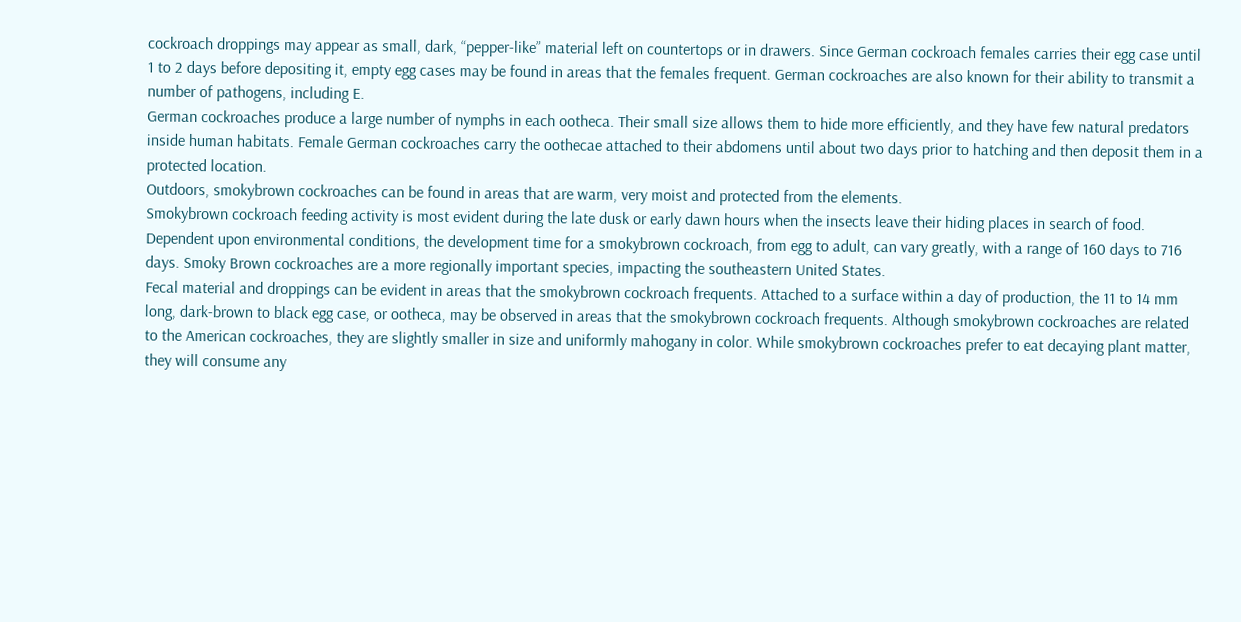cockroach droppings may appear as small, dark, “pepper-like” material left on countertops or in drawers. Since German cockroach females carries their egg case until 1 to 2 days before depositing it, empty egg cases may be found in areas that the females frequent. German cockroaches are also known for their ability to transmit a number of pathogens, including E.
German cockroaches produce a large number of nymphs in each ootheca. Their small size allows them to hide more efficiently, and they have few natural predators inside human habitats. Female German cockroaches carry the oothecae attached to their abdomens until about two days prior to hatching and then deposit them in a protected location.
Outdoors, smokybrown cockroaches can be found in areas that are warm, very moist and protected from the elements.
Smokybrown cockroach feeding activity is most evident during the late dusk or early dawn hours when the insects leave their hiding places in search of food.
Dependent upon environmental conditions, the development time for a smokybrown cockroach, from egg to adult, can vary greatly, with a range of 160 days to 716 days. Smoky Brown cockroaches are a more regionally important species, impacting the southeastern United States.
Fecal material and droppings can be evident in areas that the smokybrown cockroach frequents. Attached to a surface within a day of production, the 11 to 14 mm long, dark-brown to black egg case, or ootheca, may be observed in areas that the smokybrown cockroach frequents. Although smokybrown cockroaches are related to the American cockroaches, they are slightly smaller in size and uniformly mahogany in color. While smokybrown cockroaches prefer to eat decaying plant matter, they will consume any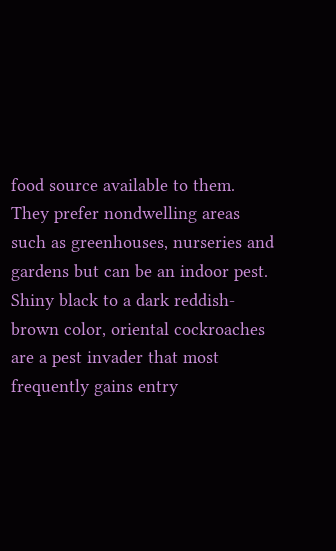food source available to them. They prefer nondwelling areas such as greenhouses, nurseries and gardens but can be an indoor pest. Shiny black to a dark reddish-brown color, oriental cockroaches are a pest invader that most frequently gains entry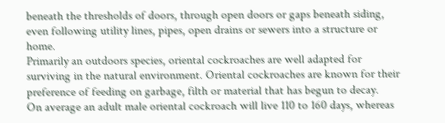beneath the thresholds of doors, through open doors or gaps beneath siding, even following utility lines, pipes, open drains or sewers into a structure or home.
Primarily an outdoors species, oriental cockroaches are well adapted for surviving in the natural environment. Oriental cockroaches are known for their preference of feeding on garbage, filth or material that has begun to decay.
On average an adult male oriental cockroach will live 110 to 160 days, whereas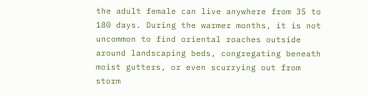the adult female can live anywhere from 35 to 180 days. During the warmer months, it is not uncommon to find oriental roaches outside around landscaping beds, congregating beneath moist gutters, or even scurrying out from storm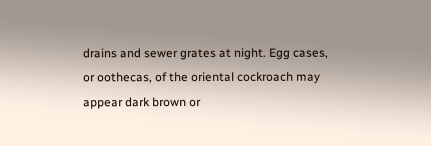drains and sewer grates at night. Egg cases, or oothecas, of the oriental cockroach may appear dark brown or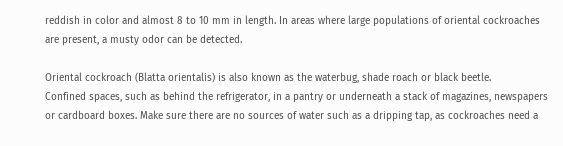reddish in color and almost 8 to 10 mm in length. In areas where large populations of oriental cockroaches are present, a musty odor can be detected.

Oriental cockroach (Blatta orientalis) is also known as the waterbug, shade roach or black beetle.
Confined spaces, such as behind the refrigerator, in a pantry or underneath a stack of magazines, newspapers or cardboard boxes. Make sure there are no sources of water such as a dripping tap, as cockroaches need a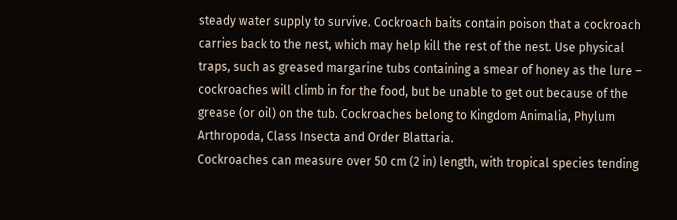steady water supply to survive. Cockroach baits contain poison that a cockroach carries back to the nest, which may help kill the rest of the nest. Use physical traps, such as greased margarine tubs containing a smear of honey as the lure – cockroaches will climb in for the food, but be unable to get out because of the grease (or oil) on the tub. Cockroaches belong to Kingdom Animalia, Phylum Arthropoda, Class Insecta and Order Blattaria.
Cockroaches can measure over 50 cm (2 in) length, with tropical species tending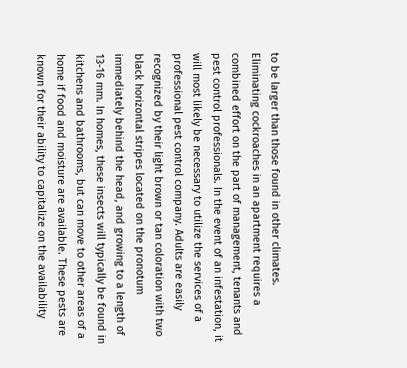to be larger than those found in other climates.
Eliminating cockroaches in an apartment requires a combined effort on the part of management, tenants and pest control professionals. In the event of an infestation, it will most likely be necessary to utilize the services of a professional pest control company. Adults are easily recognized by their light brown or tan coloration with two black horizontal stripes located on the pronotum immediately behind the head, and growing to a length of 13-16 mm. In homes, these insects will typically be found in kitchens and bathrooms, but can move to other areas of a home if food and moisture are available. These pests are known for their ability to capitalize on the availability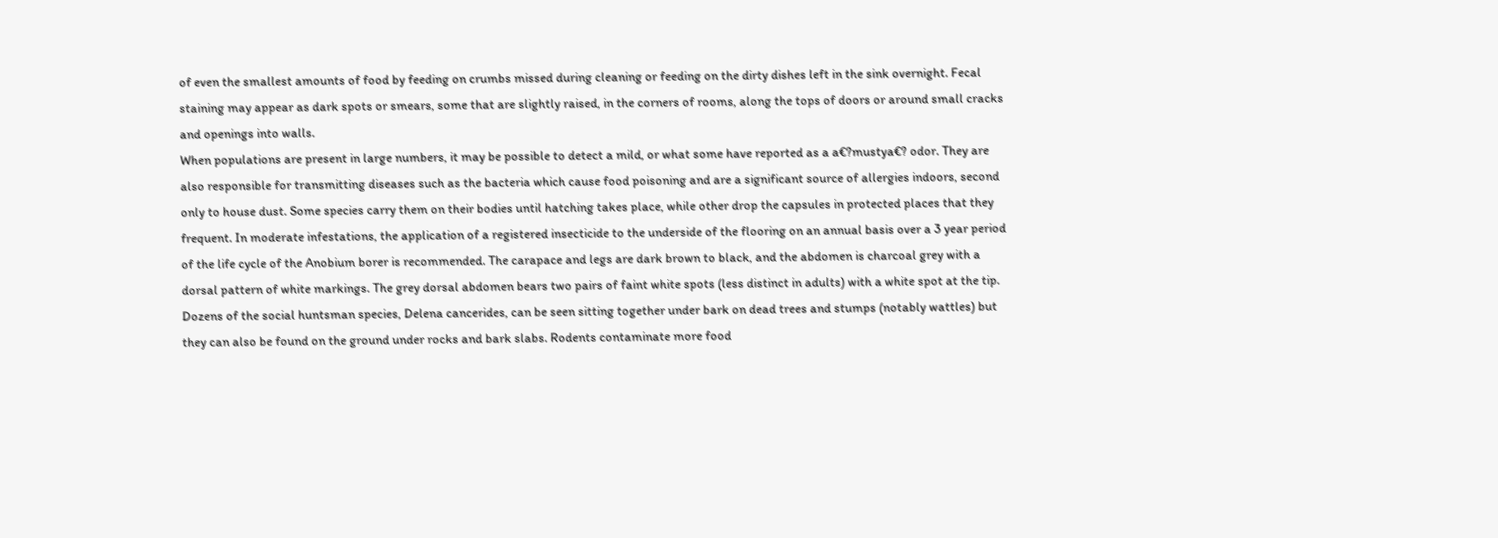of even the smallest amounts of food by feeding on crumbs missed during cleaning or feeding on the dirty dishes left in the sink overnight. Fecal staining may appear as dark spots or smears, some that are slightly raised, in the corners of rooms, along the tops of doors or around small cracks and openings into walls.
When populations are present in large numbers, it may be possible to detect a mild, or what some have reported as a a€?mustya€? odor. They are also responsible for transmitting diseases such as the bacteria which cause food poisoning and are a significant source of allergies indoors, second only to house dust. Some species carry them on their bodies until hatching takes place, while other drop the capsules in protected places that they frequent. In moderate infestations, the application of a registered insecticide to the underside of the flooring on an annual basis over a 3 year period of the life cycle of the Anobium borer is recommended. The carapace and legs are dark brown to black, and the abdomen is charcoal grey with a dorsal pattern of white markings. The grey dorsal abdomen bears two pairs of faint white spots (less distinct in adults) with a white spot at the tip. Dozens of the social huntsman species, Delena cancerides, can be seen sitting together under bark on dead trees and stumps (notably wattles) but they can also be found on the ground under rocks and bark slabs. Rodents contaminate more food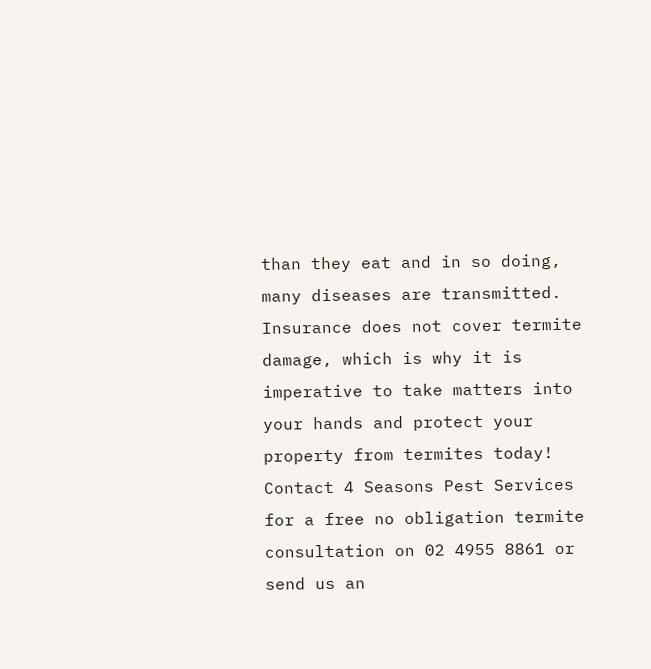than they eat and in so doing, many diseases are transmitted.
Insurance does not cover termite damage, which is why it is imperative to take matters into your hands and protect your property from termites today! Contact 4 Seasons Pest Services for a free no obligation termite consultation on 02 4955 8861 or send us an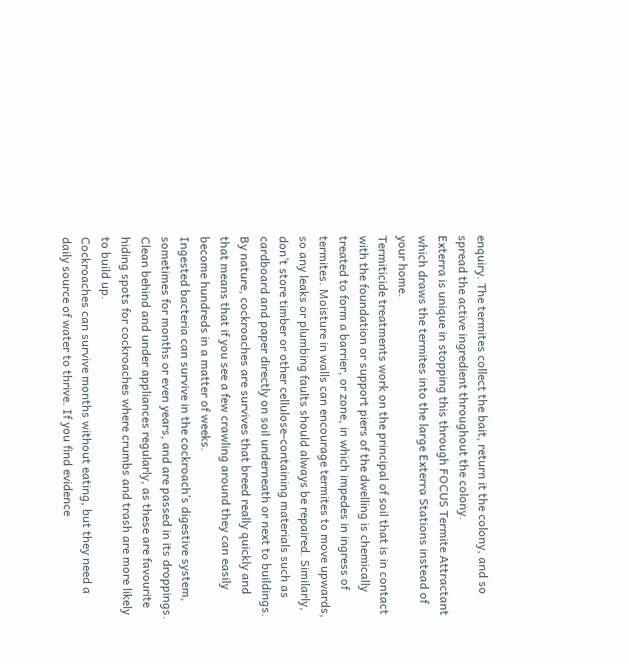enquiry. The termites collect the bait, return it the colony, and so spread the active ingredient throughout the colony.
Exterra is unique in stopping this through FOCUS Termite Attractant which draws the termites into the large Exterra Stations instead of your home.
Termiticide treatments work on the principal of soil that is in contact with the foundation or support piers of the dwelling is chemically treated to form a barrier, or zone, in which impedes in ingress of termites. Moisture in walls can encourage termites to move upwards, so any leaks or plumbing faults should always be repaired. Similarly, don’t store timber or other cellulose-containing materials such as cardboard and paper directly on soil underneath or next to buildings.
By nature, cockroaches are survives that breed really quickly and that means that if you see a few crawling around they can easily become hundreds in a matter of weeks.
Ingested bacteria can survive in the cockroach’s digestive system, sometimes for months or even years, and are passed in its droppings. Clean behind and under appliances regularly, as these are favourite hiding spots for cockroaches where crumbs and trash are more likely to build up.
Cockroaches can survive months without eating, but they need a daily source of water to thrive. If you find evidence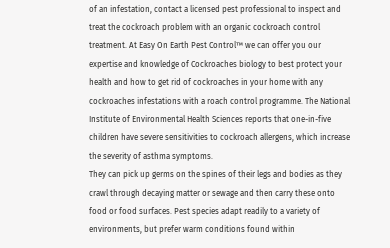of an infestation, contact a licensed pest professional to inspect and treat the cockroach problem with an organic cockroach control treatment. At Easy On Earth Pest Control™ we can offer you our expertise and knowledge of Cockroaches biology to best protect your health and how to get rid of cockroaches in your home with any cockroaches infestations with a roach control programme. The National Institute of Environmental Health Sciences reports that one-in-five children have severe sensitivities to cockroach allergens, which increase the severity of asthma symptoms.
They can pick up germs on the spines of their legs and bodies as they crawl through decaying matter or sewage and then carry these onto food or food surfaces. Pest species adapt readily to a variety of environments, but prefer warm conditions found within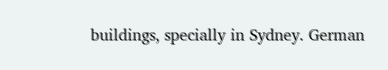buildings, specially in Sydney. German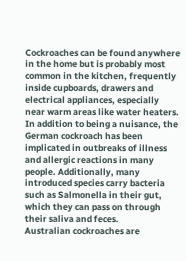Cockroaches can be found anywhere in the home but is probably most common in the kitchen, frequently inside cupboards, drawers and electrical appliances, especially near warm areas like water heaters. In addition to being a nuisance, the German cockroach has been implicated in outbreaks of illness and allergic reactions in many people. Additionally, many introduced species carry bacteria such as Salmonella in their gut, which they can pass on through their saliva and feces.
Australian cockroaches are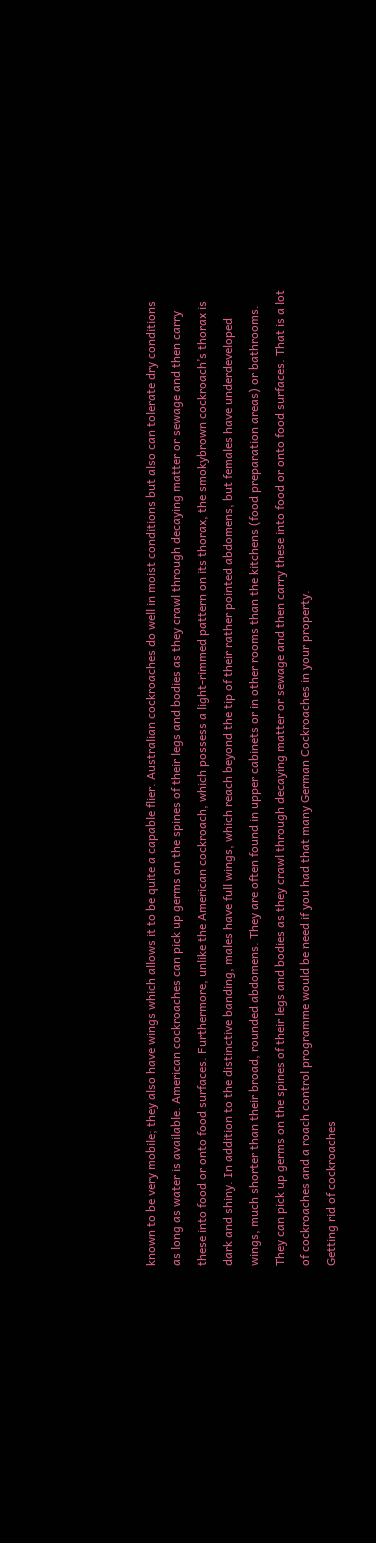known to be very mobile; they also have wings which allows it to be quite a capable flier. Australian cockroaches do well in moist conditions but also can tolerate dry conditions as long as water is available. American cockroaches can pick up germs on the spines of their legs and bodies as they crawl through decaying matter or sewage and then carry these into food or onto food surfaces. Furthermore, unlike the American cockroach, which possess a light-rimmed pattern on its thorax, the smokybrown cockroach’s thorax is dark and shiny. In addition to the distinctive banding, males have full wings, which reach beyond the tip of their rather pointed abdomens, but females have underdeveloped wings, much shorter than their broad, rounded abdomens. They are often found in upper cabinets or in other rooms than the kitchens (food preparation areas) or bathrooms.
They can pick up germs on the spines of their legs and bodies as they crawl through decaying matter or sewage and then carry these into food or onto food surfaces. That is a lot of cockroaches and a roach control programme would be need if you had that many German Cockroaches in your property.
Getting rid of cockroaches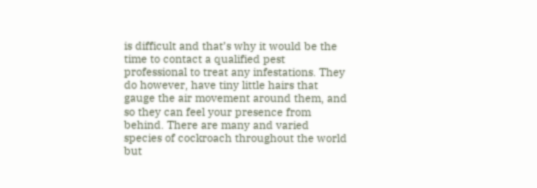is difficult and that’s why it would be the time to contact a qualified pest professional to treat any infestations. They do however, have tiny little hairs that gauge the air movement around them, and so they can feel your presence from behind. There are many and varied species of cockroach throughout the world but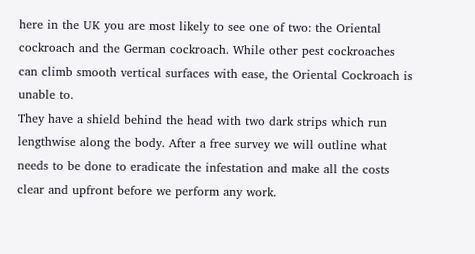here in the UK you are most likely to see one of two: the Oriental cockroach and the German cockroach. While other pest cockroaches can climb smooth vertical surfaces with ease, the Oriental Cockroach is unable to.
They have a shield behind the head with two dark strips which run lengthwise along the body. After a free survey we will outline what needs to be done to eradicate the infestation and make all the costs clear and upfront before we perform any work.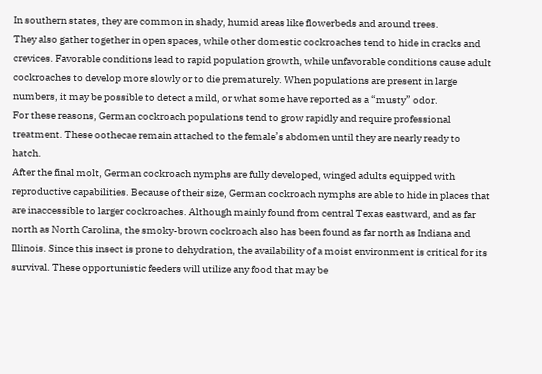In southern states, they are common in shady, humid areas like flowerbeds and around trees.
They also gather together in open spaces, while other domestic cockroaches tend to hide in cracks and crevices. Favorable conditions lead to rapid population growth, while unfavorable conditions cause adult cockroaches to develop more slowly or to die prematurely. When populations are present in large numbers, it may be possible to detect a mild, or what some have reported as a “musty” odor.
For these reasons, German cockroach populations tend to grow rapidly and require professional treatment. These oothecae remain attached to the female’s abdomen until they are nearly ready to hatch.
After the final molt, German cockroach nymphs are fully developed, winged adults equipped with reproductive capabilities. Because of their size, German cockroach nymphs are able to hide in places that are inaccessible to larger cockroaches. Although mainly found from central Texas eastward, and as far north as North Carolina, the smoky-brown cockroach also has been found as far north as Indiana and Illinois. Since this insect is prone to dehydration, the availability of a moist environment is critical for its survival. These opportunistic feeders will utilize any food that may be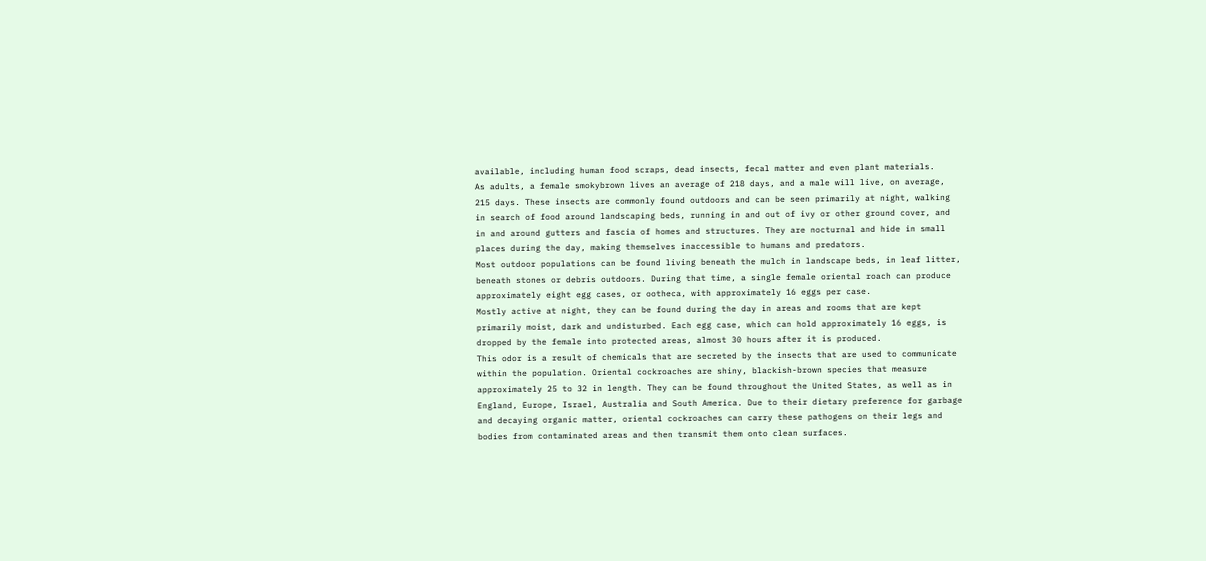available, including human food scraps, dead insects, fecal matter and even plant materials.
As adults, a female smokybrown lives an average of 218 days, and a male will live, on average, 215 days. These insects are commonly found outdoors and can be seen primarily at night, walking in search of food around landscaping beds, running in and out of ivy or other ground cover, and in and around gutters and fascia of homes and structures. They are nocturnal and hide in small places during the day, making themselves inaccessible to humans and predators.
Most outdoor populations can be found living beneath the mulch in landscape beds, in leaf litter, beneath stones or debris outdoors. During that time, a single female oriental roach can produce approximately eight egg cases, or ootheca, with approximately 16 eggs per case.
Mostly active at night, they can be found during the day in areas and rooms that are kept primarily moist, dark and undisturbed. Each egg case, which can hold approximately 16 eggs, is dropped by the female into protected areas, almost 30 hours after it is produced.
This odor is a result of chemicals that are secreted by the insects that are used to communicate within the population. Oriental cockroaches are shiny, blackish-brown species that measure approximately 25 to 32 in length. They can be found throughout the United States, as well as in England, Europe, Israel, Australia and South America. Due to their dietary preference for garbage and decaying organic matter, oriental cockroaches can carry these pathogens on their legs and bodies from contaminated areas and then transmit them onto clean surfaces.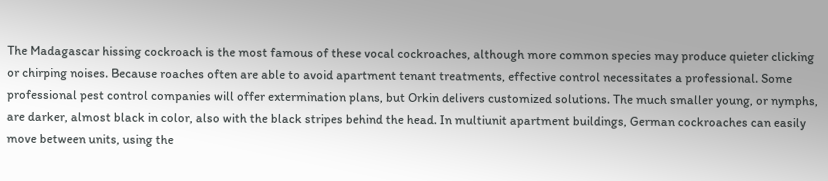The Madagascar hissing cockroach is the most famous of these vocal cockroaches, although more common species may produce quieter clicking or chirping noises. Because roaches often are able to avoid apartment tenant treatments, effective control necessitates a professional. Some professional pest control companies will offer extermination plans, but Orkin delivers customized solutions. The much smaller young, or nymphs, are darker, almost black in color, also with the black stripes behind the head. In multiunit apartment buildings, German cockroaches can easily move between units, using the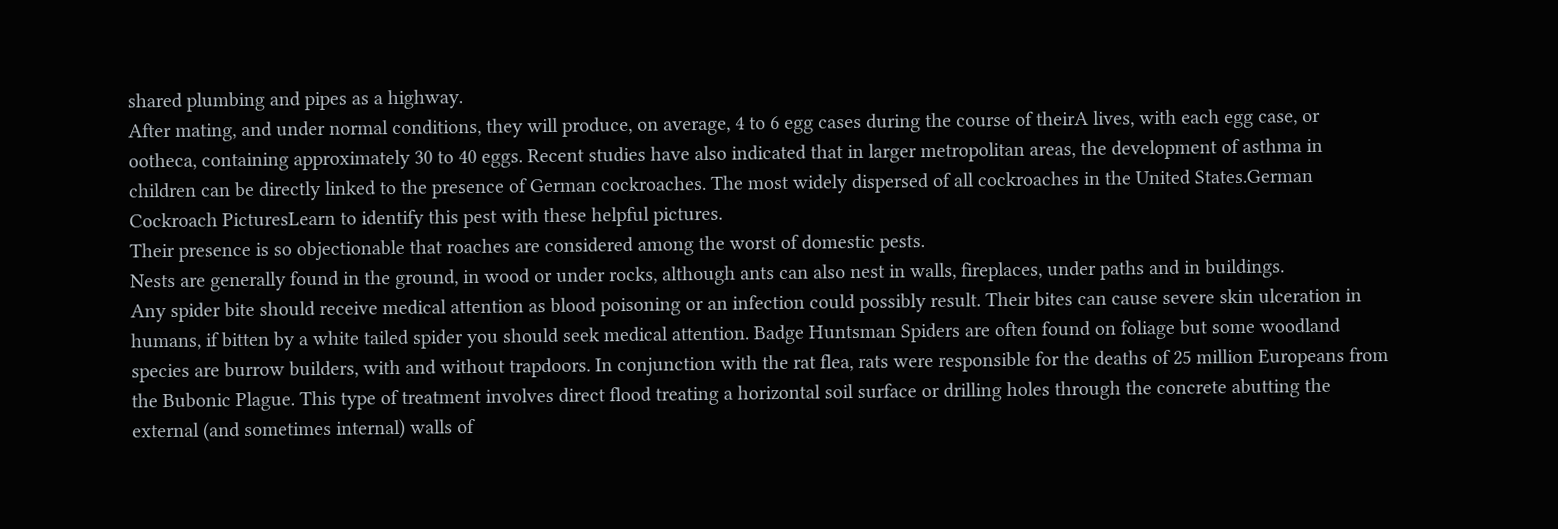shared plumbing and pipes as a highway.
After mating, and under normal conditions, they will produce, on average, 4 to 6 egg cases during the course of theirA lives, with each egg case, or ootheca, containing approximately 30 to 40 eggs. Recent studies have also indicated that in larger metropolitan areas, the development of asthma in children can be directly linked to the presence of German cockroaches. The most widely dispersed of all cockroaches in the United States.German Cockroach PicturesLearn to identify this pest with these helpful pictures.
Their presence is so objectionable that roaches are considered among the worst of domestic pests.
Nests are generally found in the ground, in wood or under rocks, although ants can also nest in walls, fireplaces, under paths and in buildings.
Any spider bite should receive medical attention as blood poisoning or an infection could possibly result. Their bites can cause severe skin ulceration in humans, if bitten by a white tailed spider you should seek medical attention. Badge Huntsman Spiders are often found on foliage but some woodland species are burrow builders, with and without trapdoors. In conjunction with the rat flea, rats were responsible for the deaths of 25 million Europeans from the Bubonic Plague. This type of treatment involves direct flood treating a horizontal soil surface or drilling holes through the concrete abutting the external (and sometimes internal) walls of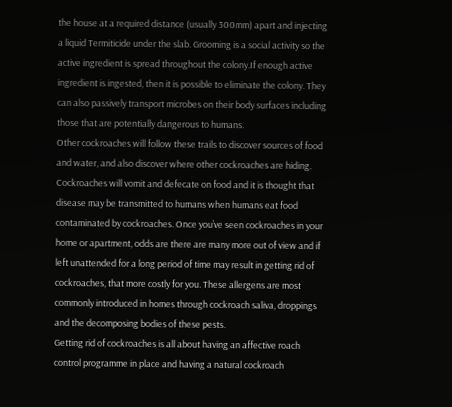the house at a required distance (usually 300mm) apart and injecting a liquid Termiticide under the slab. Grooming is a social activity so the active ingredient is spread throughout the colony.If enough active ingredient is ingested, then it is possible to eliminate the colony. They can also passively transport microbes on their body surfaces including those that are potentially dangerous to humans.
Other cockroaches will follow these trails to discover sources of food and water, and also discover where other cockroaches are hiding.
Cockroaches will vomit and defecate on food and it is thought that disease may be transmitted to humans when humans eat food contaminated by cockroaches. Once you’ve seen cockroaches in your home or apartment, odds are there are many more out of view and if left unattended for a long period of time may result in getting rid of cockroaches, that more costly for you. These allergens are most commonly introduced in homes through cockroach saliva, droppings and the decomposing bodies of these pests.
Getting rid of cockroaches is all about having an affective roach control programme in place and having a natural cockroach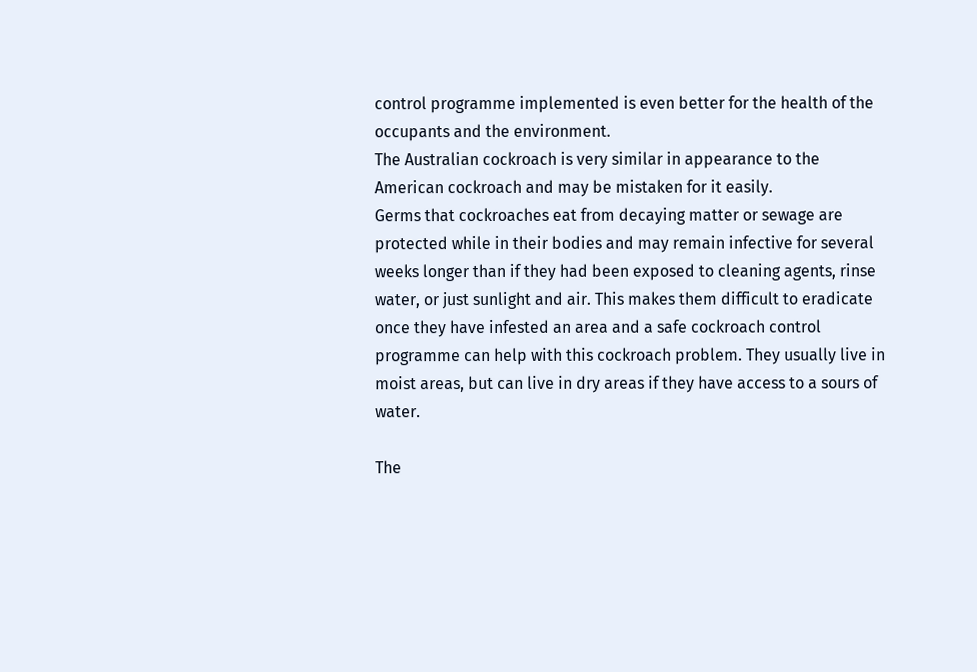control programme implemented is even better for the health of the occupants and the environment.
The Australian cockroach is very similar in appearance to the American cockroach and may be mistaken for it easily.
Germs that cockroaches eat from decaying matter or sewage are protected while in their bodies and may remain infective for several weeks longer than if they had been exposed to cleaning agents, rinse water, or just sunlight and air. This makes them difficult to eradicate once they have infested an area and a safe cockroach control programme can help with this cockroach problem. They usually live in moist areas, but can live in dry areas if they have access to a sours of water.

The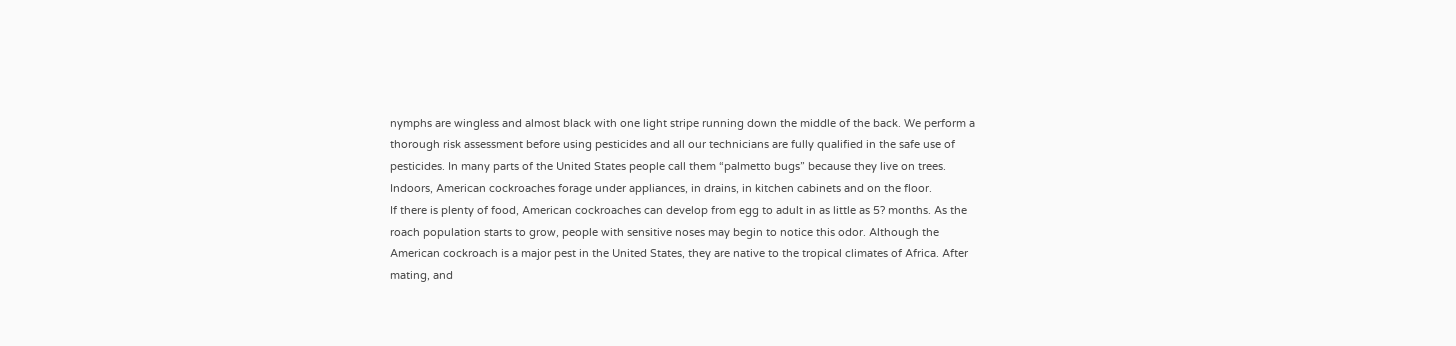nymphs are wingless and almost black with one light stripe running down the middle of the back. We perform a thorough risk assessment before using pesticides and all our technicians are fully qualified in the safe use of pesticides. In many parts of the United States people call them “palmetto bugs” because they live on trees. Indoors, American cockroaches forage under appliances, in drains, in kitchen cabinets and on the floor.
If there is plenty of food, American cockroaches can develop from egg to adult in as little as 5? months. As the roach population starts to grow, people with sensitive noses may begin to notice this odor. Although the American cockroach is a major pest in the United States, they are native to the tropical climates of Africa. After mating, and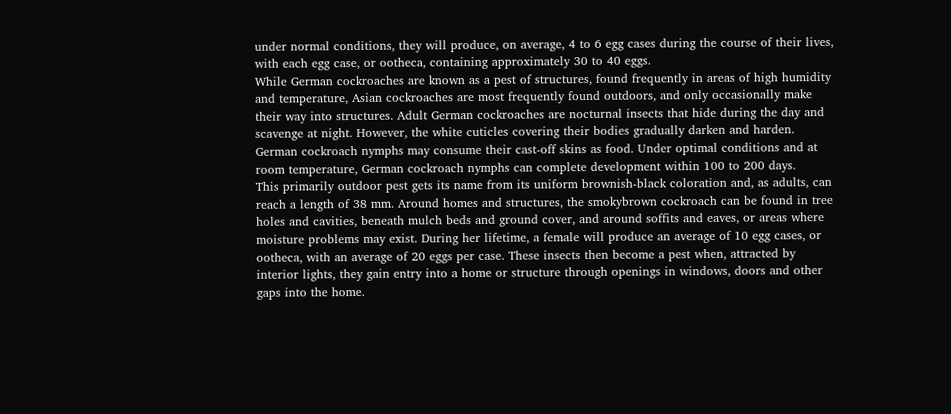under normal conditions, they will produce, on average, 4 to 6 egg cases during the course of their lives, with each egg case, or ootheca, containing approximately 30 to 40 eggs.
While German cockroaches are known as a pest of structures, found frequently in areas of high humidity and temperature, Asian cockroaches are most frequently found outdoors, and only occasionally make their way into structures. Adult German cockroaches are nocturnal insects that hide during the day and scavenge at night. However, the white cuticles covering their bodies gradually darken and harden. German cockroach nymphs may consume their cast-off skins as food. Under optimal conditions and at room temperature, German cockroach nymphs can complete development within 100 to 200 days.
This primarily outdoor pest gets its name from its uniform brownish-black coloration and, as adults, can reach a length of 38 mm. Around homes and structures, the smokybrown cockroach can be found in tree holes and cavities, beneath mulch beds and ground cover, and around soffits and eaves, or areas where moisture problems may exist. During her lifetime, a female will produce an average of 10 egg cases, or ootheca, with an average of 20 eggs per case. These insects then become a pest when, attracted by interior lights, they gain entry into a home or structure through openings in windows, doors and other gaps into the home.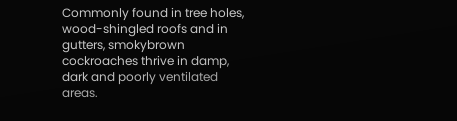Commonly found in tree holes, wood-shingled roofs and in gutters, smokybrown cockroaches thrive in damp, dark and poorly ventilated areas.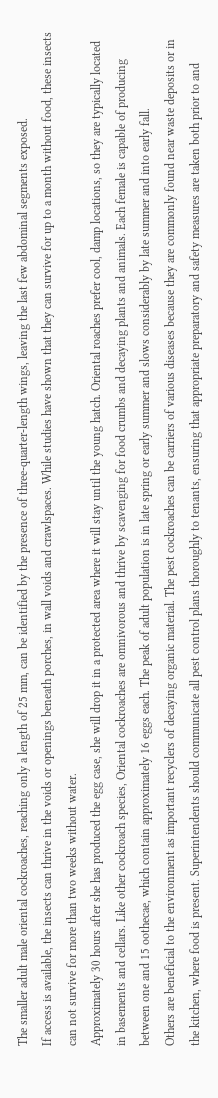The smaller adult male oriental cockroaches, reaching only a length of 25 mm, can be identified by the presence of three-quarter-length wings, leaving the last few abdominal segments exposed.
If access is available, the insects can thrive in the voids or openings beneath porches, in wall voids and crawlspaces. While studies have shown that they can survive for up to a month without food, these insects can not survive for more than two weeks without water.
Approximately 30 hours after she has produced the egg case, she will drop it in a protected area where it will stay until the young hatch. Oriental roaches prefer cool, damp locations, so they are typically located in basements and cellars. Like other cockroach species, Oriental cockroaches are omnivorous and thrive by scavenging for food crumbs and decaying plants and animals. Each female is capable of producing between one and 15 oothecae, which contain approximately 16 eggs each. The peak of adult population is in late spring or early summer and slows considerably by late summer and into early fall.
Others are beneficial to the environment as important recyclers of decaying organic material. The pest cockroaches can be carriers of various diseases because they are commonly found near waste deposits or in the kitchen, where food is present. Superintendents should communicate all pest control plans thoroughly to tenants, ensuring that appropriate preparatory and safety measures are taken both prior to and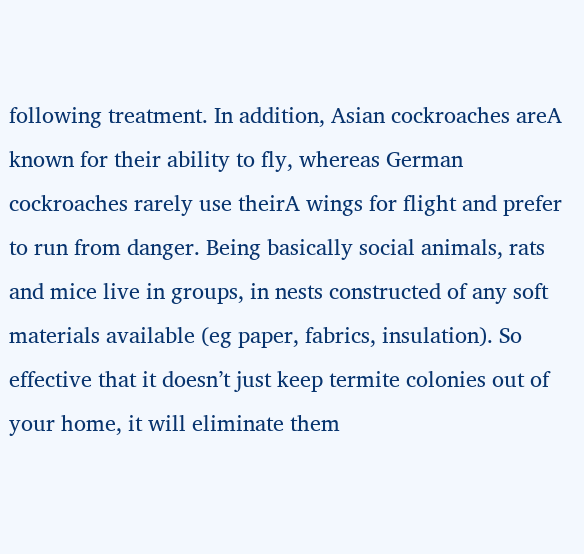following treatment. In addition, Asian cockroaches areA known for their ability to fly, whereas German cockroaches rarely use theirA wings for flight and prefer to run from danger. Being basically social animals, rats and mice live in groups, in nests constructed of any soft materials available (eg paper, fabrics, insulation). So effective that it doesn’t just keep termite colonies out of your home, it will eliminate them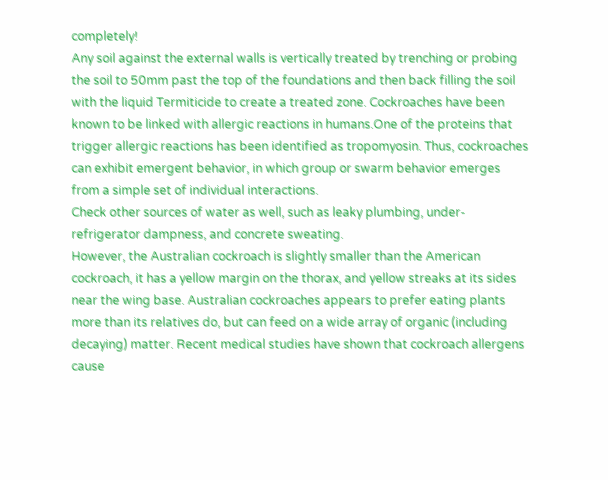completely!
Any soil against the external walls is vertically treated by trenching or probing the soil to 50mm past the top of the foundations and then back filling the soil with the liquid Termiticide to create a treated zone. Cockroaches have been known to be linked with allergic reactions in humans.One of the proteins that trigger allergic reactions has been identified as tropomyosin. Thus, cockroaches can exhibit emergent behavior, in which group or swarm behavior emerges from a simple set of individual interactions.
Check other sources of water as well, such as leaky plumbing, under- refrigerator dampness, and concrete sweating.
However, the Australian cockroach is slightly smaller than the American cockroach, it has a yellow margin on the thorax, and yellow streaks at its sides near the wing base. Australian cockroaches appears to prefer eating plants more than its relatives do, but can feed on a wide array of organic (including decaying) matter. Recent medical studies have shown that cockroach allergens cause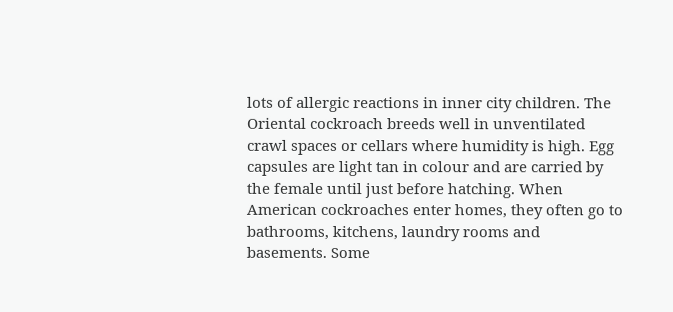lots of allergic reactions in inner city children. The Oriental cockroach breeds well in unventilated crawl spaces or cellars where humidity is high. Egg capsules are light tan in colour and are carried by the female until just before hatching. When American cockroaches enter homes, they often go to bathrooms, kitchens, laundry rooms and basements. Some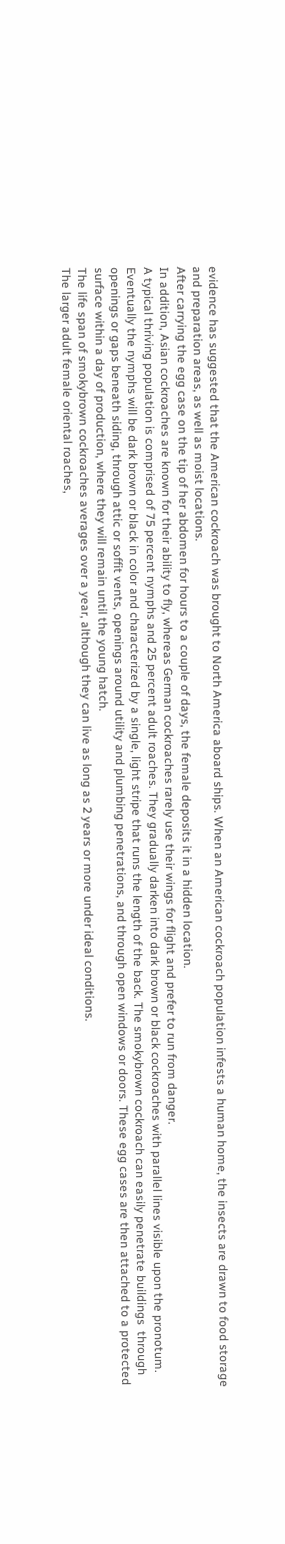evidence has suggested that the American cockroach was brought to North America aboard ships. When an American cockroach population infests a human home, the insects are drawn to food storage and preparation areas, as well as moist locations.
After carrying the egg case on the tip of her abdomen for hours to a couple of days, the female deposits it in a hidden location.
In addition, Asian cockroaches are known for their ability to fly, whereas German cockroaches rarely use their wings for flight and prefer to run from danger.
A typical thriving population is comprised of 75 percent nymphs and 25 percent adult roaches. They gradually darken into dark brown or black cockroaches with parallel lines visible upon the pronotum. Eventually the nymphs will be dark brown or black in color and characterized by a single, light stripe that runs the length of the back. The smokybrown cockroach can easily penetrate buildings  through openings or gaps beneath siding, through attic or soffit vents, openings around utility and plumbing penetrations, and through open windows or doors. These egg cases are then attached to a protected surface within a day of production, where they will remain until the young hatch.
The life span of smokybrown cockroaches averages over a year, although they can live as long as 2 years or more under ideal conditions.
The larger adult female oriental roaches,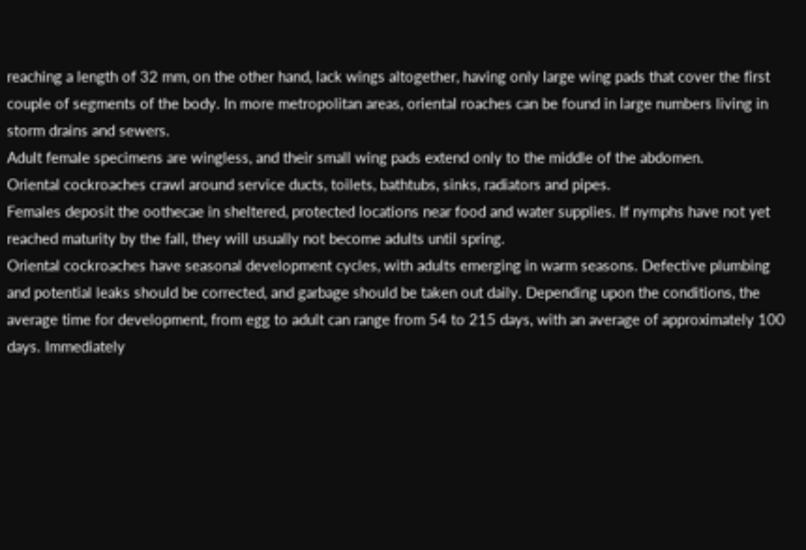reaching a length of 32 mm, on the other hand, lack wings altogether, having only large wing pads that cover the first couple of segments of the body. In more metropolitan areas, oriental roaches can be found in large numbers living in storm drains and sewers.
Adult female specimens are wingless, and their small wing pads extend only to the middle of the abdomen.
Oriental cockroaches crawl around service ducts, toilets, bathtubs, sinks, radiators and pipes.
Females deposit the oothecae in sheltered, protected locations near food and water supplies. If nymphs have not yet reached maturity by the fall, they will usually not become adults until spring.
Oriental cockroaches have seasonal development cycles, with adults emerging in warm seasons. Defective plumbing and potential leaks should be corrected, and garbage should be taken out daily. Depending upon the conditions, the average time for development, from egg to adult can range from 54 to 215 days, with an average of approximately 100 days. Immediately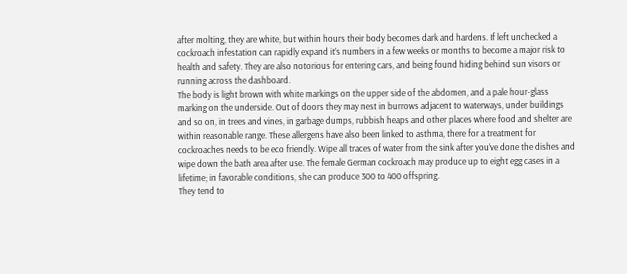after molting, they are white, but within hours their body becomes dark and hardens. If left unchecked a cockroach infestation can rapidly expand it’s numbers in a few weeks or months to become a major risk to health and safety. They are also notorious for entering cars, and being found hiding behind sun visors or running across the dashboard.
The body is light brown with white markings on the upper side of the abdomen, and a pale hour-glass marking on the underside. Out of doors they may nest in burrows adjacent to waterways, under buildings and so on, in trees and vines, in garbage dumps, rubbish heaps and other places where food and shelter are within reasonable range. These allergens have also been linked to asthma, there for a treatment for cockroaches needs to be eco friendly. Wipe all traces of water from the sink after you’ve done the dishes and wipe down the bath area after use. The female German cockroach may produce up to eight egg cases in a lifetime; in favorable conditions, she can produce 300 to 400 offspring.
They tend to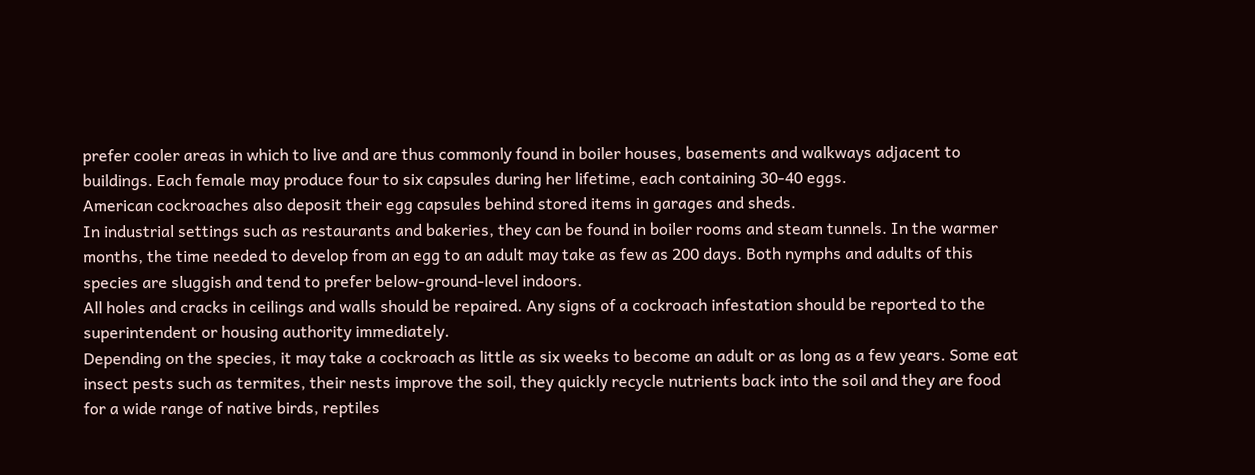prefer cooler areas in which to live and are thus commonly found in boiler houses, basements and walkways adjacent to buildings. Each female may produce four to six capsules during her lifetime, each containing 30-40 eggs.
American cockroaches also deposit their egg capsules behind stored items in garages and sheds.
In industrial settings such as restaurants and bakeries, they can be found in boiler rooms and steam tunnels. In the warmer months, the time needed to develop from an egg to an adult may take as few as 200 days. Both nymphs and adults of this species are sluggish and tend to prefer below-ground-level indoors.
All holes and cracks in ceilings and walls should be repaired. Any signs of a cockroach infestation should be reported to the superintendent or housing authority immediately.
Depending on the species, it may take a cockroach as little as six weeks to become an adult or as long as a few years. Some eat insect pests such as termites, their nests improve the soil, they quickly recycle nutrients back into the soil and they are food for a wide range of native birds, reptiles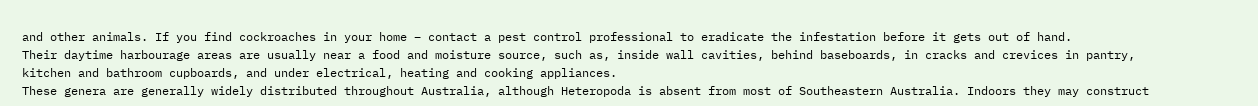and other animals. If you find cockroaches in your home – contact a pest control professional to eradicate the infestation before it gets out of hand.
Their daytime harbourage areas are usually near a food and moisture source, such as, inside wall cavities, behind baseboards, in cracks and crevices in pantry, kitchen and bathroom cupboards, and under electrical, heating and cooking appliances.
These genera are generally widely distributed throughout Australia, although Heteropoda is absent from most of Southeastern Australia. Indoors they may construct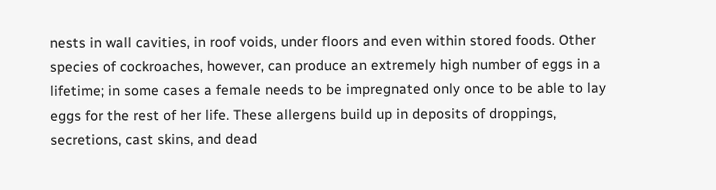nests in wall cavities, in roof voids, under floors and even within stored foods. Other species of cockroaches, however, can produce an extremely high number of eggs in a lifetime; in some cases a female needs to be impregnated only once to be able to lay eggs for the rest of her life. These allergens build up in deposits of droppings, secretions, cast skins, and dead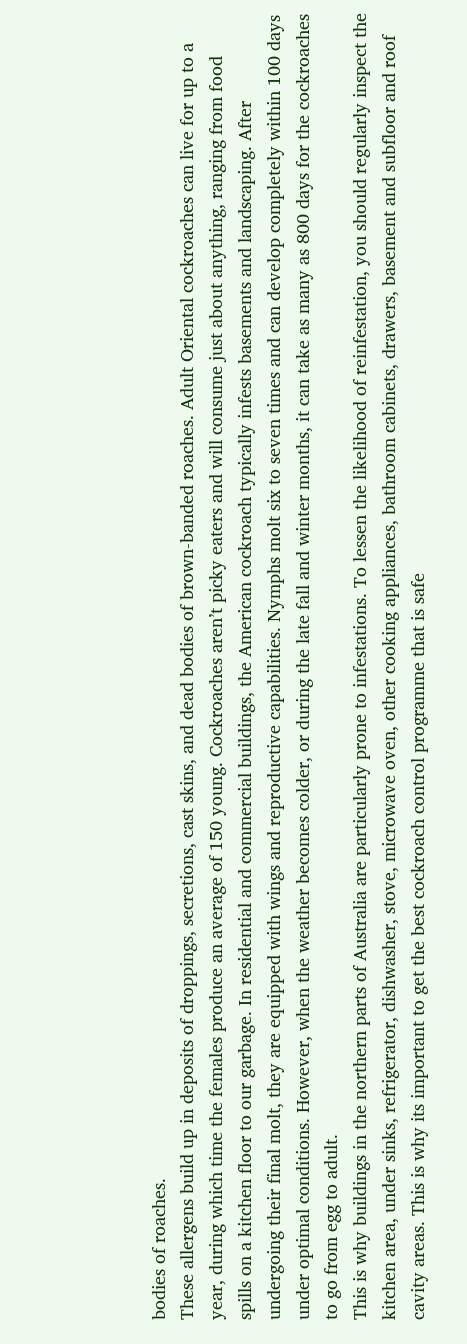bodies of roaches.
These allergens build up in deposits of droppings, secretions, cast skins, and dead bodies of brown-banded roaches. Adult Oriental cockroaches can live for up to a year, during which time the females produce an average of 150 young. Cockroaches aren’t picky eaters and will consume just about anything, ranging from food spills on a kitchen floor to our garbage. In residential and commercial buildings, the American cockroach typically infests basements and landscaping. After undergoing their final molt, they are equipped with wings and reproductive capabilities. Nymphs molt six to seven times and can develop completely within 100 days under optimal conditions. However, when the weather becomes colder, or during the late fall and winter months, it can take as many as 800 days for the cockroaches to go from egg to adult.
This is why buildings in the northern parts of Australia are particularly prone to infestations. To lessen the likelihood of reinfestation, you should regularly inspect the kitchen area, under sinks, refrigerator, dishwasher, stove, microwave oven, other cooking appliances, bathroom cabinets, drawers, basement and subfloor and roof cavity areas. This is why its important to get the best cockroach control programme that is safe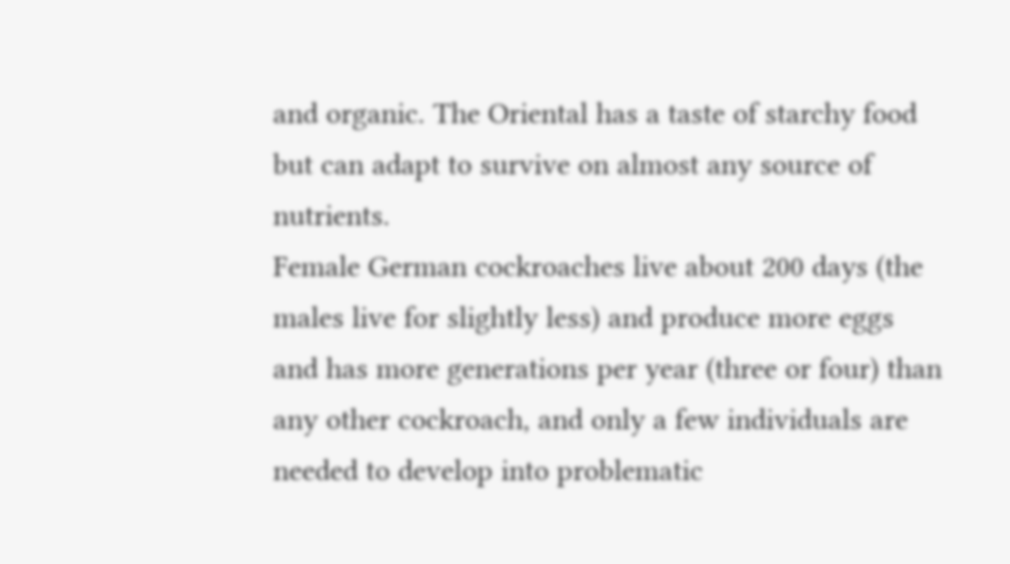and organic. The Oriental has a taste of starchy food but can adapt to survive on almost any source of nutrients.
Female German cockroaches live about 200 days (the males live for slightly less) and produce more eggs and has more generations per year (three or four) than any other cockroach, and only a few individuals are needed to develop into problematic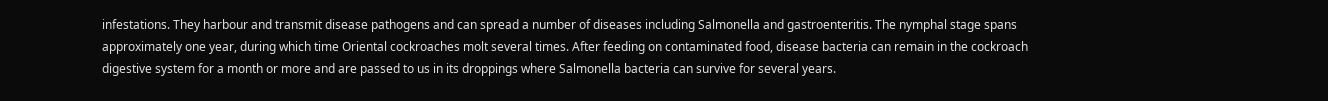infestations. They harbour and transmit disease pathogens and can spread a number of diseases including Salmonella and gastroenteritis. The nymphal stage spans approximately one year, during which time Oriental cockroaches molt several times. After feeding on contaminated food, disease bacteria can remain in the cockroach digestive system for a month or more and are passed to us in its droppings where Salmonella bacteria can survive for several years.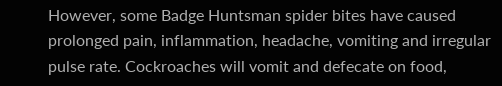However, some Badge Huntsman spider bites have caused prolonged pain, inflammation, headache, vomiting and irregular pulse rate. Cockroaches will vomit and defecate on food,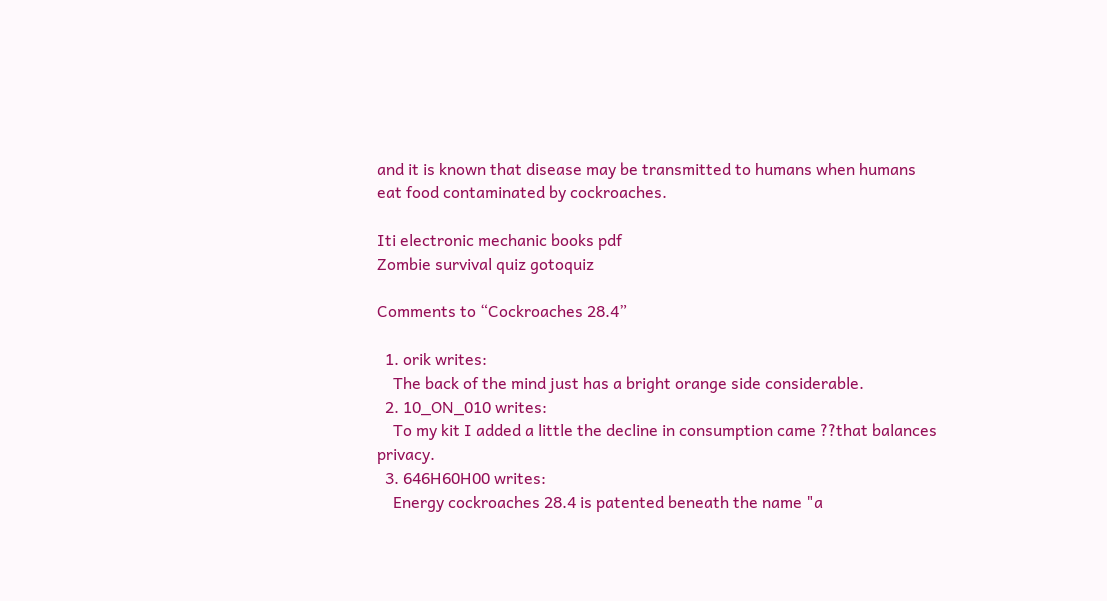and it is known that disease may be transmitted to humans when humans eat food contaminated by cockroaches.

Iti electronic mechanic books pdf
Zombie survival quiz gotoquiz

Comments to “Cockroaches 28.4”

  1. orik writes:
    The back of the mind just has a bright orange side considerable.
  2. 10_ON_010 writes:
    To my kit I added a little the decline in consumption came ??that balances privacy.
  3. 646H60H00 writes:
    Energy cockroaches 28.4 is patented beneath the name "a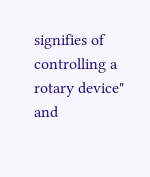signifies of controlling a rotary device" and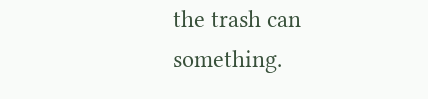the trash can something.